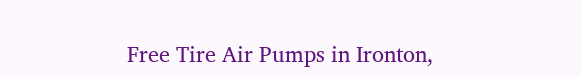Free Tire Air Pumps in Ironton,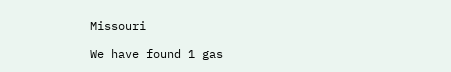Missouri

We have found 1 gas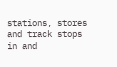stations, stores and track stops in and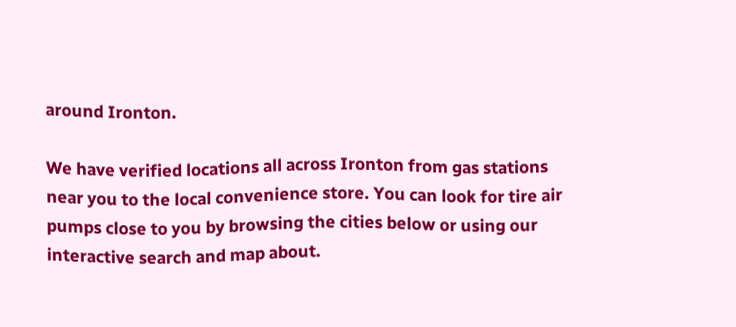around Ironton.

We have verified locations all across Ironton from gas stations near you to the local convenience store. You can look for tire air pumps close to you by browsing the cities below or using our interactive search and map about.